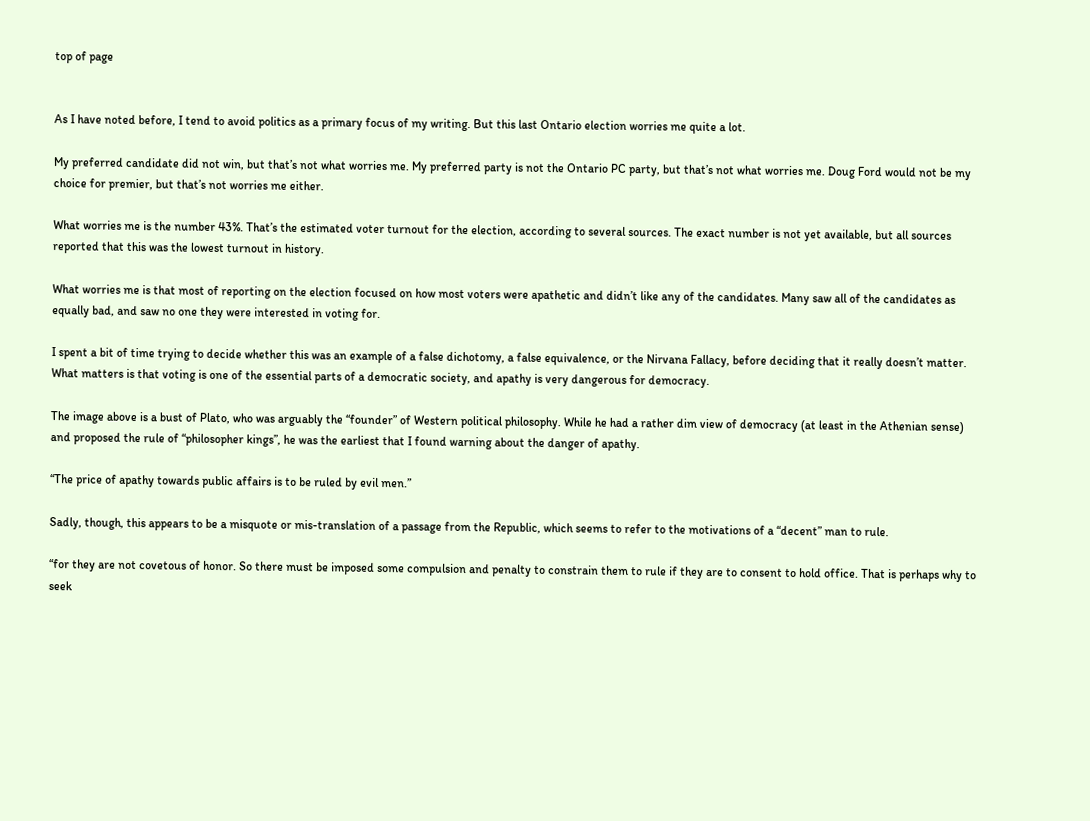top of page


As I have noted before, I tend to avoid politics as a primary focus of my writing. But this last Ontario election worries me quite a lot.

My preferred candidate did not win, but that’s not what worries me. My preferred party is not the Ontario PC party, but that’s not what worries me. Doug Ford would not be my choice for premier, but that’s not worries me either.

What worries me is the number 43%. That’s the estimated voter turnout for the election, according to several sources. The exact number is not yet available, but all sources reported that this was the lowest turnout in history.

What worries me is that most of reporting on the election focused on how most voters were apathetic and didn’t like any of the candidates. Many saw all of the candidates as equally bad, and saw no one they were interested in voting for.

I spent a bit of time trying to decide whether this was an example of a false dichotomy, a false equivalence, or the Nirvana Fallacy, before deciding that it really doesn’t matter. What matters is that voting is one of the essential parts of a democratic society, and apathy is very dangerous for democracy.

The image above is a bust of Plato, who was arguably the “founder” of Western political philosophy. While he had a rather dim view of democracy (at least in the Athenian sense) and proposed the rule of “philosopher kings”, he was the earliest that I found warning about the danger of apathy.

“The price of apathy towards public affairs is to be ruled by evil men.”

Sadly, though, this appears to be a misquote or mis-translation of a passage from the Republic, which seems to refer to the motivations of a “decent” man to rule.

“for they are not covetous of honor. So there must be imposed some compulsion and penalty to constrain them to rule if they are to consent to hold office. That is perhaps why to seek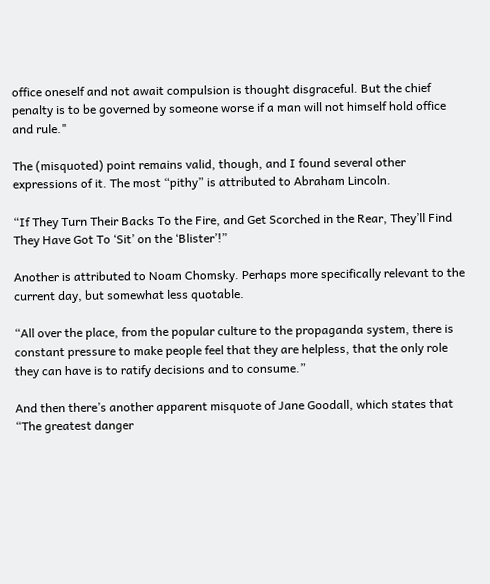office oneself and not await compulsion is thought disgraceful. But the chief penalty is to be governed by someone worse if a man will not himself hold office and rule."

The (misquoted) point remains valid, though, and I found several other expressions of it. The most “pithy” is attributed to Abraham Lincoln.

“If They Turn Their Backs To the Fire, and Get Scorched in the Rear, They’ll Find They Have Got To ‘Sit’ on the ‘Blister’!”

Another is attributed to Noam Chomsky. Perhaps more specifically relevant to the current day, but somewhat less quotable.

“All over the place, from the popular culture to the propaganda system, there is constant pressure to make people feel that they are helpless, that the only role they can have is to ratify decisions and to consume.”

And then there’s another apparent misquote of Jane Goodall, which states that “The greatest danger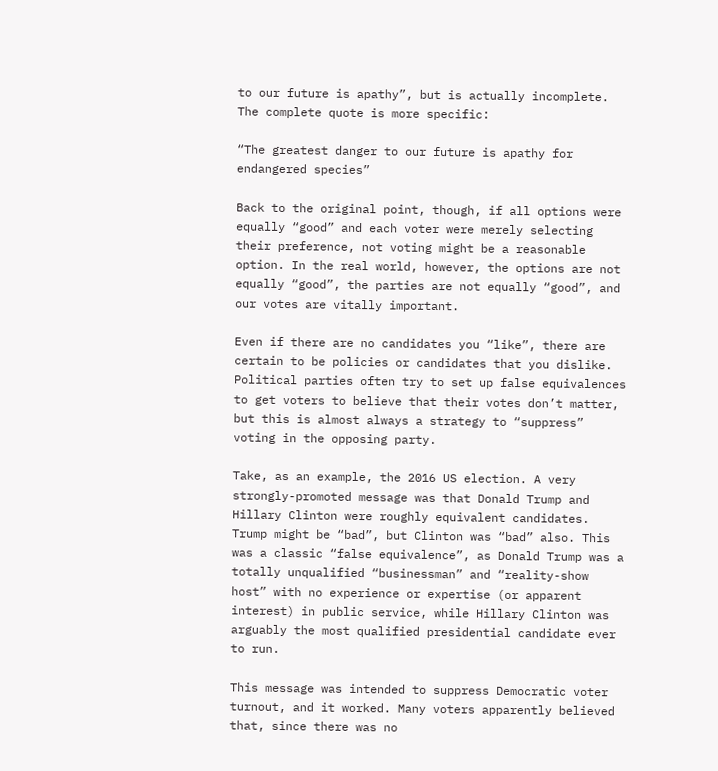to our future is apathy”, but is actually incomplete. The complete quote is more specific:

“The greatest danger to our future is apathy for endangered species”

Back to the original point, though, if all options were equally “good” and each voter were merely selecting their preference, not voting might be a reasonable option. In the real world, however, the options are not equally “good”, the parties are not equally “good”, and our votes are vitally important.

Even if there are no candidates you “like”, there are certain to be policies or candidates that you dislike. Political parties often try to set up false equivalences to get voters to believe that their votes don’t matter, but this is almost always a strategy to “suppress” voting in the opposing party.

Take, as an example, the 2016 US election. A very strongly-promoted message was that Donald Trump and Hillary Clinton were roughly equivalent candidates. Trump might be “bad”, but Clinton was “bad” also. This was a classic “false equivalence”, as Donald Trump was a totally unqualified “businessman” and “reality-show host” with no experience or expertise (or apparent interest) in public service, while Hillary Clinton was arguably the most qualified presidential candidate ever to run.

This message was intended to suppress Democratic voter turnout, and it worked. Many voters apparently believed that, since there was no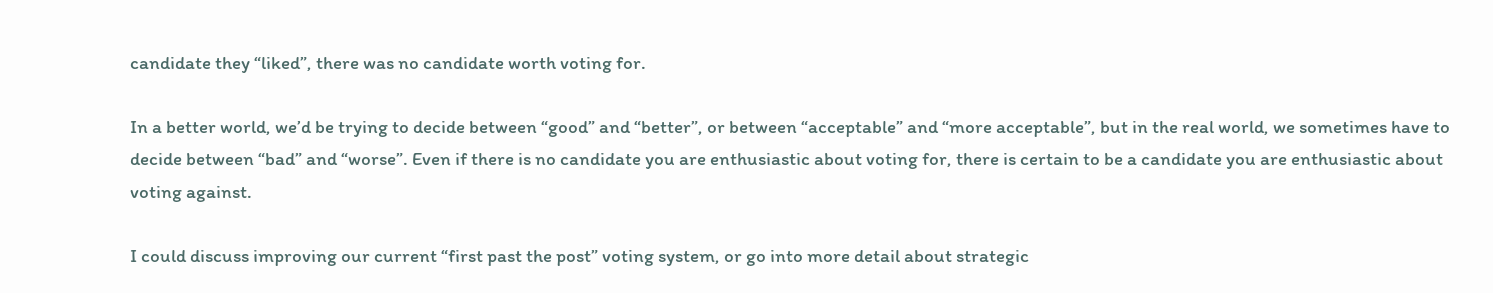candidate they “liked”, there was no candidate worth voting for.

In a better world, we’d be trying to decide between “good” and “better”, or between “acceptable” and “more acceptable”, but in the real world, we sometimes have to decide between “bad” and “worse”. Even if there is no candidate you are enthusiastic about voting for, there is certain to be a candidate you are enthusiastic about voting against.

I could discuss improving our current “first past the post” voting system, or go into more detail about strategic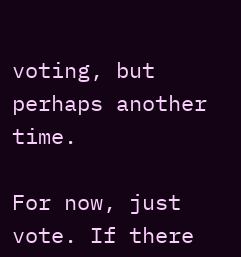voting, but perhaps another time.

For now, just vote. If there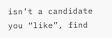isn’t a candidate you “like”, find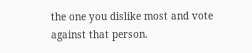the one you dislike most and vote against that person.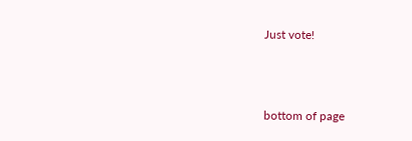Just vote!



bottom of page